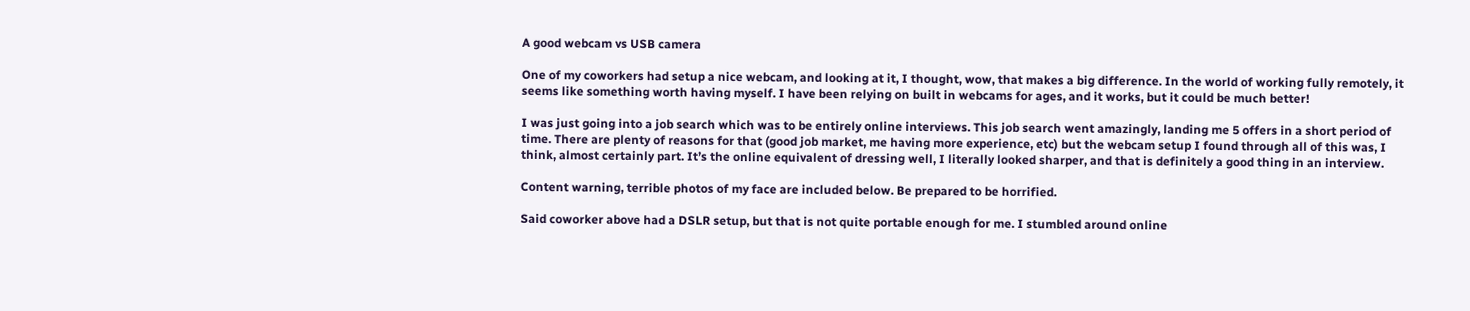A good webcam vs USB camera

One of my coworkers had setup a nice webcam, and looking at it, I thought, wow, that makes a big difference. In the world of working fully remotely, it seems like something worth having myself. I have been relying on built in webcams for ages, and it works, but it could be much better!

I was just going into a job search which was to be entirely online interviews. This job search went amazingly, landing me 5 offers in a short period of time. There are plenty of reasons for that (good job market, me having more experience, etc) but the webcam setup I found through all of this was, I think, almost certainly part. It’s the online equivalent of dressing well, I literally looked sharper, and that is definitely a good thing in an interview.

Content warning, terrible photos of my face are included below. Be prepared to be horrified.

Said coworker above had a DSLR setup, but that is not quite portable enough for me. I stumbled around online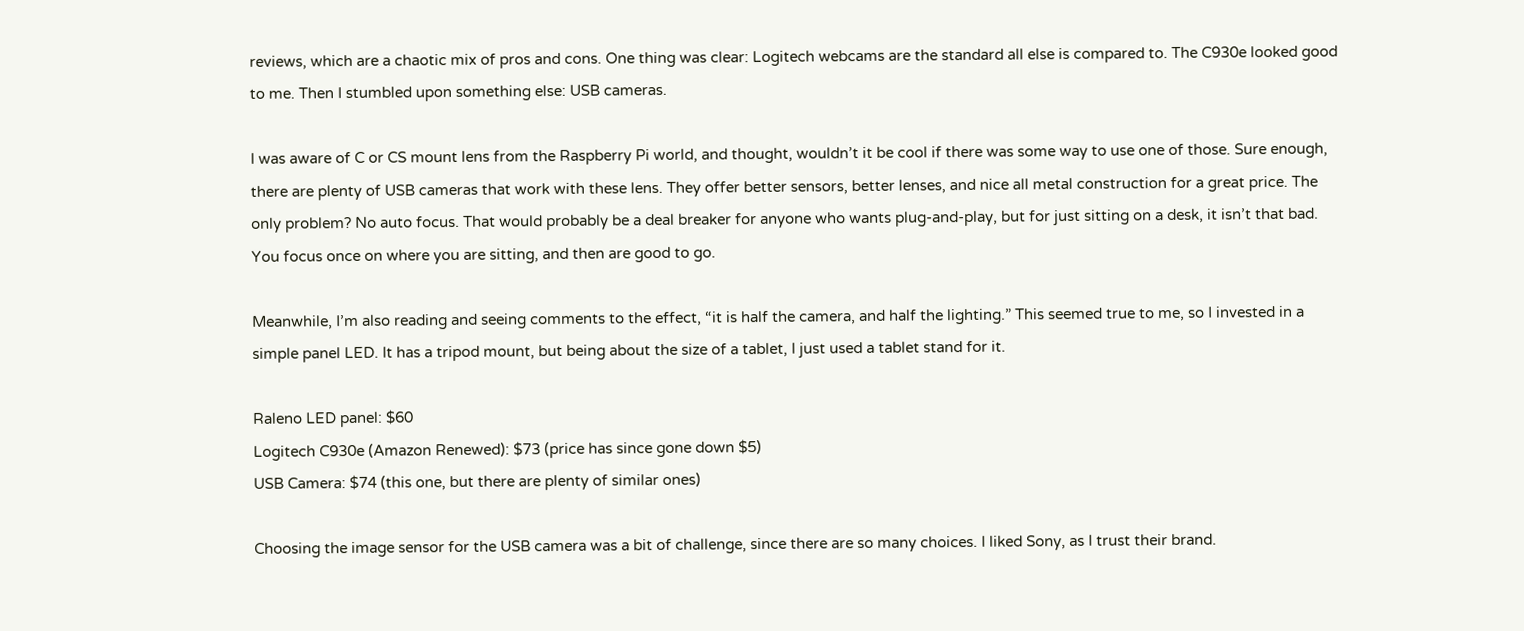reviews, which are a chaotic mix of pros and cons. One thing was clear: Logitech webcams are the standard all else is compared to. The C930e looked good to me. Then I stumbled upon something else: USB cameras.

I was aware of C or CS mount lens from the Raspberry Pi world, and thought, wouldn’t it be cool if there was some way to use one of those. Sure enough, there are plenty of USB cameras that work with these lens. They offer better sensors, better lenses, and nice all metal construction for a great price. The only problem? No auto focus. That would probably be a deal breaker for anyone who wants plug-and-play, but for just sitting on a desk, it isn’t that bad. You focus once on where you are sitting, and then are good to go.

Meanwhile, I’m also reading and seeing comments to the effect, “it is half the camera, and half the lighting.” This seemed true to me, so I invested in a simple panel LED. It has a tripod mount, but being about the size of a tablet, I just used a tablet stand for it.

Raleno LED panel: $60
Logitech C930e (Amazon Renewed): $73 (price has since gone down $5)
USB Camera: $74 (this one, but there are plenty of similar ones)

Choosing the image sensor for the USB camera was a bit of challenge, since there are so many choices. I liked Sony, as I trust their brand.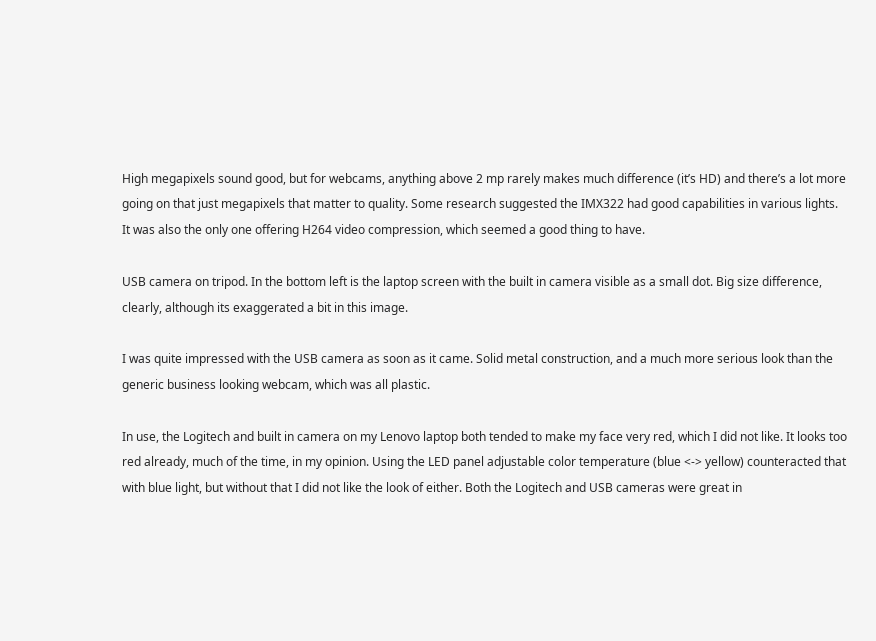High megapixels sound good, but for webcams, anything above 2 mp rarely makes much difference (it’s HD) and there’s a lot more going on that just megapixels that matter to quality. Some research suggested the IMX322 had good capabilities in various lights. It was also the only one offering H264 video compression, which seemed a good thing to have.

USB camera on tripod. In the bottom left is the laptop screen with the built in camera visible as a small dot. Big size difference, clearly, although its exaggerated a bit in this image.

I was quite impressed with the USB camera as soon as it came. Solid metal construction, and a much more serious look than the generic business looking webcam, which was all plastic.

In use, the Logitech and built in camera on my Lenovo laptop both tended to make my face very red, which I did not like. It looks too red already, much of the time, in my opinion. Using the LED panel adjustable color temperature (blue <-> yellow) counteracted that with blue light, but without that I did not like the look of either. Both the Logitech and USB cameras were great in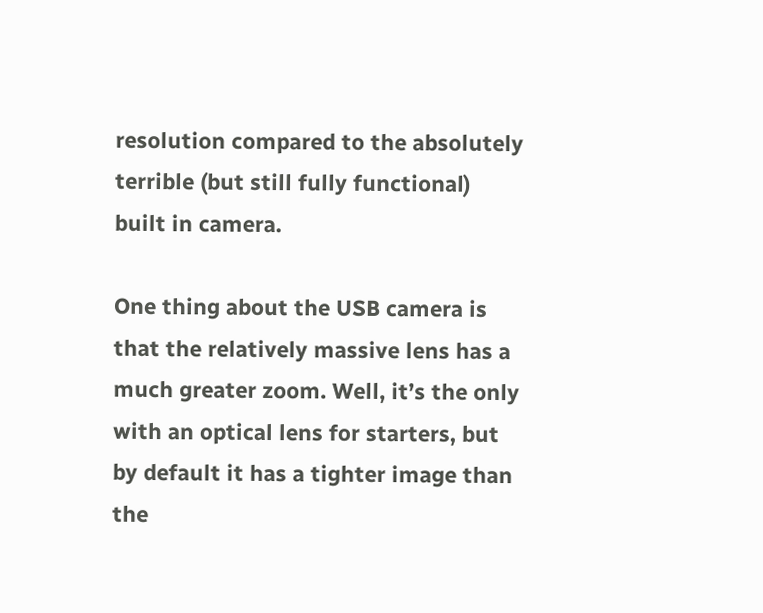resolution compared to the absolutely terrible (but still fully functional) built in camera.

One thing about the USB camera is that the relatively massive lens has a much greater zoom. Well, it’s the only with an optical lens for starters, but by default it has a tighter image than the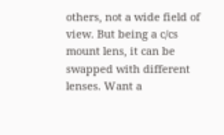others, not a wide field of view. But being a c/cs mount lens, it can be swapped with different lenses. Want a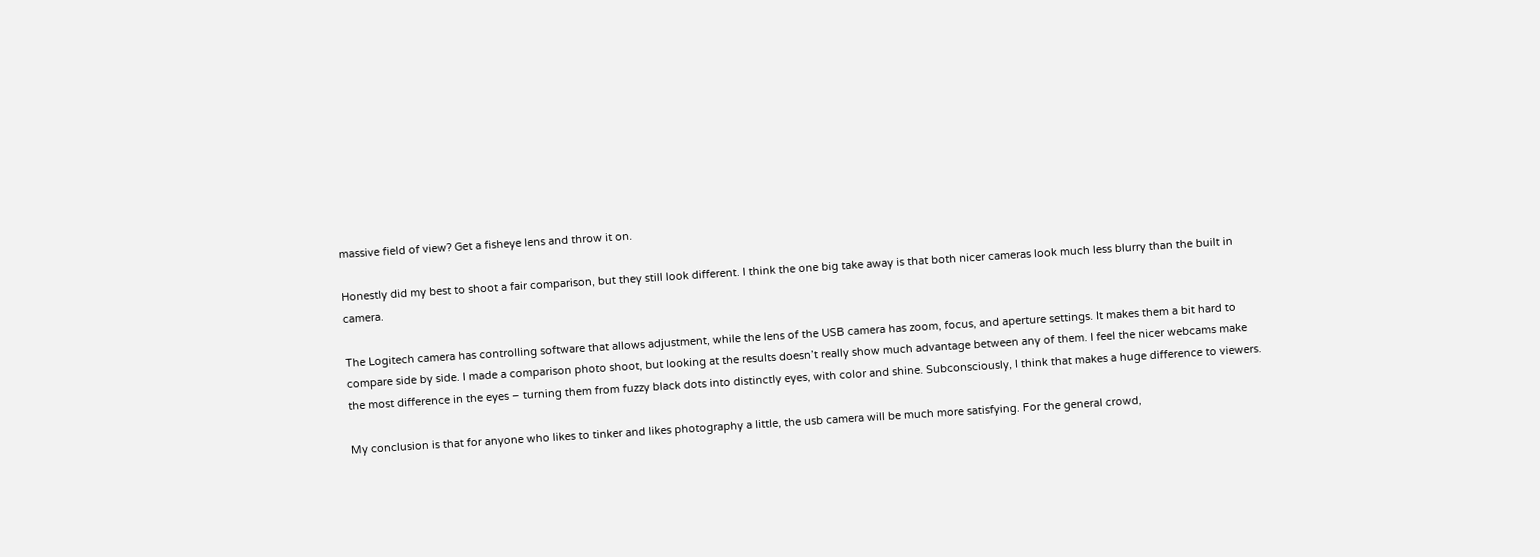massive field of view? Get a fisheye lens and throw it on.

Honestly did my best to shoot a fair comparison, but they still look different. I think the one big take away is that both nicer cameras look much less blurry than the built in camera.

The Logitech camera has controlling software that allows adjustment, while the lens of the USB camera has zoom, focus, and aperture settings. It makes them a bit hard to compare side by side. I made a comparison photo shoot, but looking at the results doesn’t really show much advantage between any of them. I feel the nicer webcams make the most difference in the eyes – turning them from fuzzy black dots into distinctly eyes, with color and shine. Subconsciously, I think that makes a huge difference to viewers.

My conclusion is that for anyone who likes to tinker and likes photography a little, the usb camera will be much more satisfying. For the general crowd,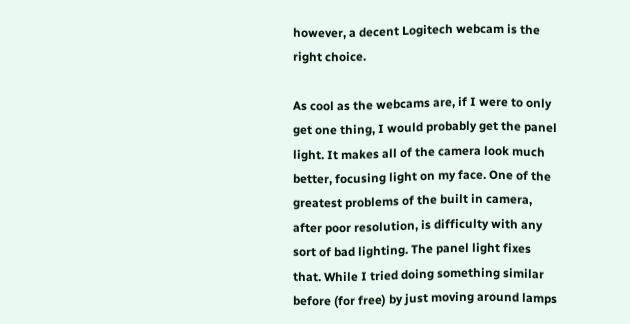however, a decent Logitech webcam is the right choice.

As cool as the webcams are, if I were to only get one thing, I would probably get the panel light. It makes all of the camera look much better, focusing light on my face. One of the greatest problems of the built in camera, after poor resolution, is difficulty with any sort of bad lighting. The panel light fixes that. While I tried doing something similar before (for free) by just moving around lamps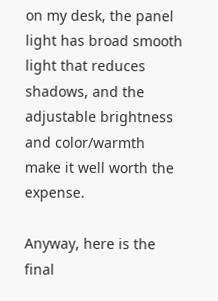on my desk, the panel light has broad smooth light that reduces shadows, and the adjustable brightness and color/warmth make it well worth the expense.

Anyway, here is the final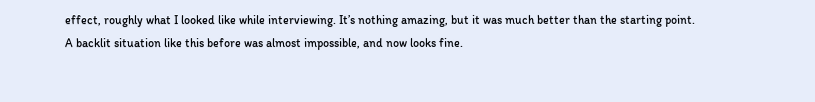effect, roughly what I looked like while interviewing. It’s nothing amazing, but it was much better than the starting point. A backlit situation like this before was almost impossible, and now looks fine.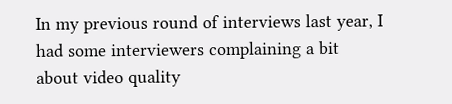In my previous round of interviews last year, I had some interviewers complaining a bit about video quality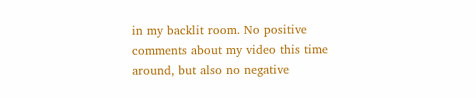in my backlit room. No positive comments about my video this time around, but also no negative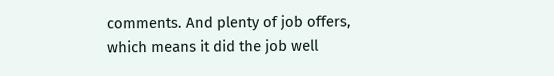comments. And plenty of job offers, which means it did the job well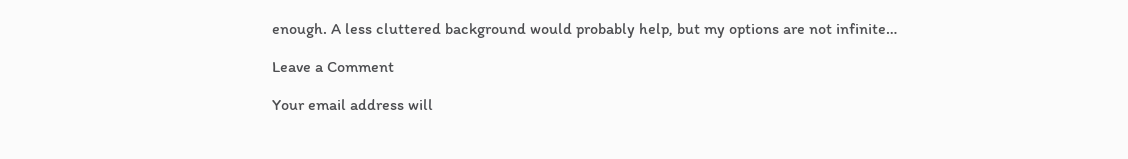enough. A less cluttered background would probably help, but my options are not infinite…

Leave a Comment

Your email address will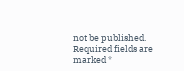not be published. Required fields are marked *